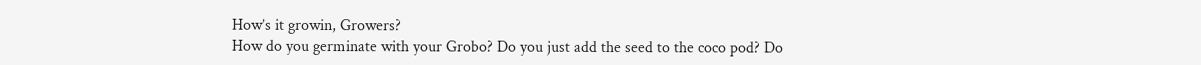How’s it growin, Growers?
How do you germinate with your Grobo? Do you just add the seed to the coco pod? Do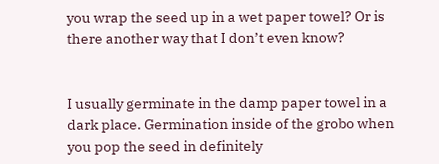you wrap the seed up in a wet paper towel? Or is there another way that I don’t even know?


I usually germinate in the damp paper towel in a dark place. Germination inside of the grobo when you pop the seed in definitely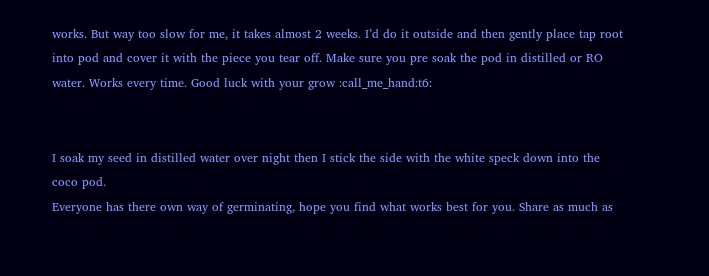works. But way too slow for me, it takes almost 2 weeks. I’d do it outside and then gently place tap root into pod and cover it with the piece you tear off. Make sure you pre soak the pod in distilled or RO water. Works every time. Good luck with your grow :call_me_hand:t6:


I soak my seed in distilled water over night then I stick the side with the white speck down into the coco pod.
Everyone has there own way of germinating, hope you find what works best for you. Share as much as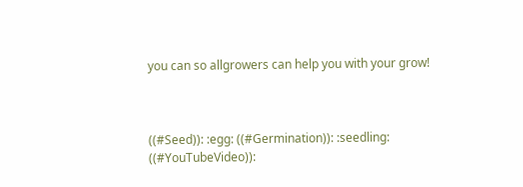you can so allgrowers can help you with your grow!



((#Seed)): :egg: ((#Germination)): :seedling: ((#YouTubeVideo)):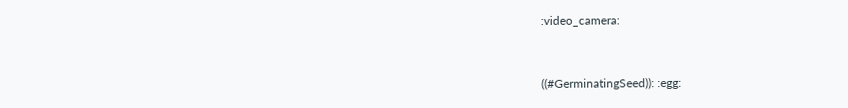:video_camera:


((#GerminatingSeed)): :egg: